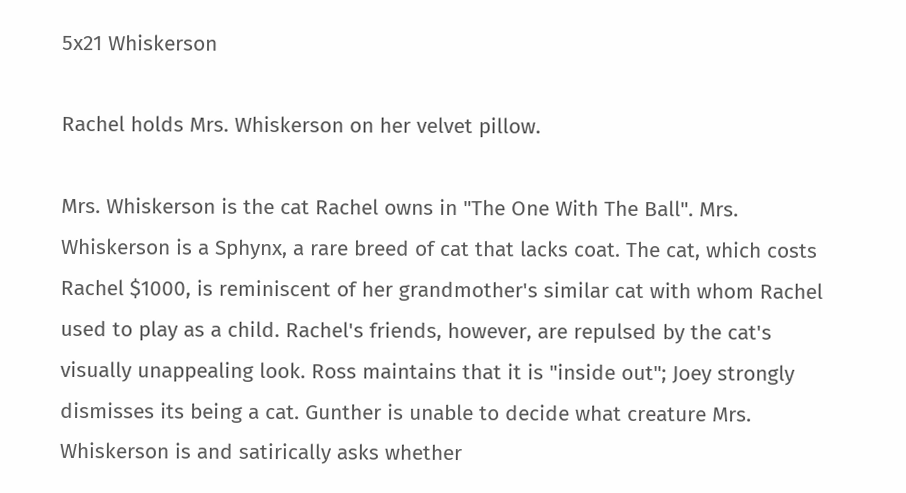5x21 Whiskerson

Rachel holds Mrs. Whiskerson on her velvet pillow.

Mrs. Whiskerson is the cat Rachel owns in "The One With The Ball". Mrs. Whiskerson is a Sphynx, a rare breed of cat that lacks coat. The cat, which costs Rachel $1000, is reminiscent of her grandmother's similar cat with whom Rachel used to play as a child. Rachel's friends, however, are repulsed by the cat's visually unappealing look. Ross maintains that it is "inside out"; Joey strongly dismisses its being a cat. Gunther is unable to decide what creature Mrs. Whiskerson is and satirically asks whether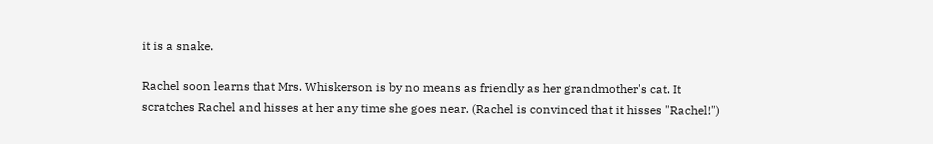it is a snake.

Rachel soon learns that Mrs. Whiskerson is by no means as friendly as her grandmother's cat. It scratches Rachel and hisses at her any time she goes near. (Rachel is convinced that it hisses "Rachel!")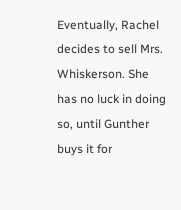Eventually, Rachel decides to sell Mrs. Whiskerson. She has no luck in doing so, until Gunther buys it for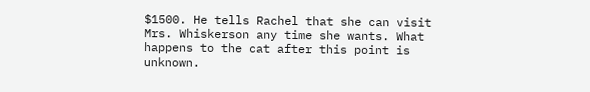$1500. He tells Rachel that she can visit Mrs. Whiskerson any time she wants. What happens to the cat after this point is unknown.